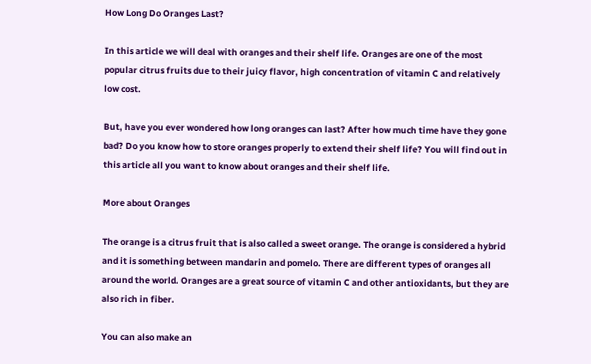How Long Do Oranges Last?

In this article we will deal with oranges and their shelf life. Oranges are one of the most popular citrus fruits due to their juicy flavor, high concentration of vitamin C and relatively low cost.

But, have you ever wondered how long oranges can last? After how much time have they gone bad? Do you know how to store oranges properly to extend their shelf life? You will find out in this article all you want to know about oranges and their shelf life.

More about Oranges

The orange is a citrus fruit that is also called a sweet orange. The orange is considered a hybrid and it is something between mandarin and pomelo. There are different types of oranges all around the world. Oranges are a great source of vitamin C and other antioxidants, but they are also rich in fiber.

You can also make an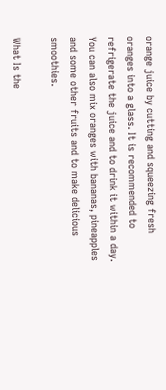orange juice by cutting and squeezing fresh oranges into a glass. It is recommended to refrigerate the juice and to drink it within a day. You can also mix oranges with bananas, pineapples and some other fruits and to make delicious smoothies.

What Is the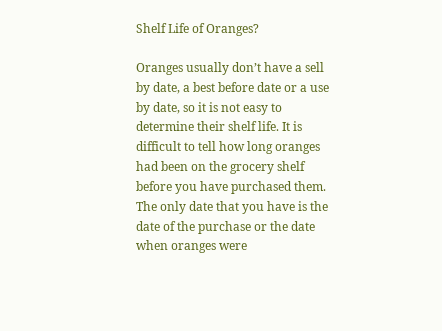Shelf Life of Oranges?

Oranges usually don’t have a sell by date, a best before date or a use by date, so it is not easy to determine their shelf life. It is difficult to tell how long oranges had been on the grocery shelf before you have purchased them. The only date that you have is the date of the purchase or the date when oranges were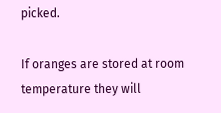picked.

If oranges are stored at room temperature they will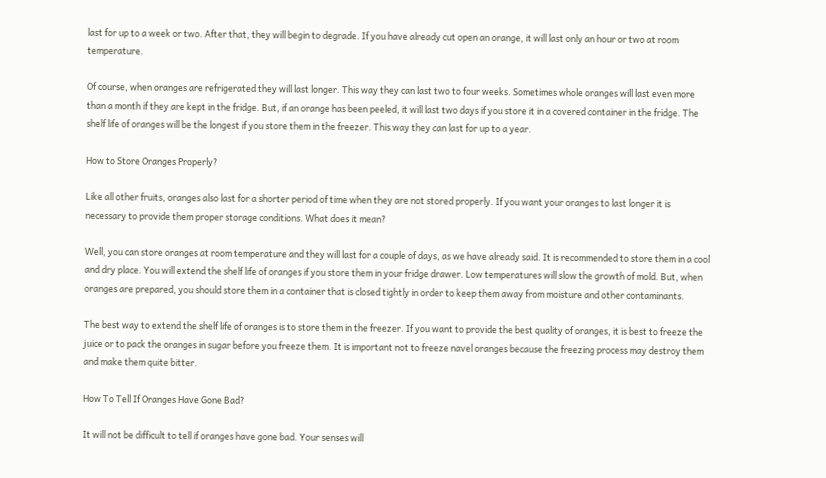last for up to a week or two. After that, they will begin to degrade. If you have already cut open an orange, it will last only an hour or two at room temperature.

Of course, when oranges are refrigerated they will last longer. This way they can last two to four weeks. Sometimes whole oranges will last even more than a month if they are kept in the fridge. But, if an orange has been peeled, it will last two days if you store it in a covered container in the fridge. The shelf life of oranges will be the longest if you store them in the freezer. This way they can last for up to a year.

How to Store Oranges Properly?

Like all other fruits, oranges also last for a shorter period of time when they are not stored properly. If you want your oranges to last longer it is necessary to provide them proper storage conditions. What does it mean?

Well, you can store oranges at room temperature and they will last for a couple of days, as we have already said. It is recommended to store them in a cool and dry place. You will extend the shelf life of oranges if you store them in your fridge drawer. Low temperatures will slow the growth of mold. But, when oranges are prepared, you should store them in a container that is closed tightly in order to keep them away from moisture and other contaminants.

The best way to extend the shelf life of oranges is to store them in the freezer. If you want to provide the best quality of oranges, it is best to freeze the juice or to pack the oranges in sugar before you freeze them. It is important not to freeze navel oranges because the freezing process may destroy them and make them quite bitter.

How To Tell If Oranges Have Gone Bad?

It will not be difficult to tell if oranges have gone bad. Your senses will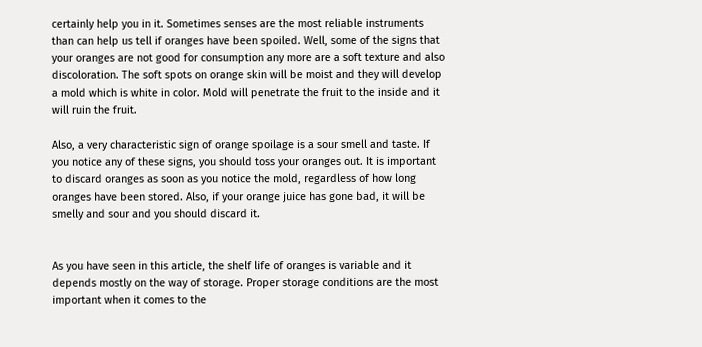certainly help you in it. Sometimes senses are the most reliable instruments than can help us tell if oranges have been spoiled. Well, some of the signs that your oranges are not good for consumption any more are a soft texture and also discoloration. The soft spots on orange skin will be moist and they will develop a mold which is white in color. Mold will penetrate the fruit to the inside and it will ruin the fruit.

Also, a very characteristic sign of orange spoilage is a sour smell and taste. If you notice any of these signs, you should toss your oranges out. It is important to discard oranges as soon as you notice the mold, regardless of how long oranges have been stored. Also, if your orange juice has gone bad, it will be smelly and sour and you should discard it.


As you have seen in this article, the shelf life of oranges is variable and it depends mostly on the way of storage. Proper storage conditions are the most important when it comes to the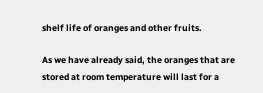shelf life of oranges and other fruits.

As we have already said, the oranges that are stored at room temperature will last for a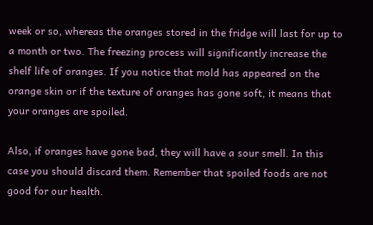week or so, whereas the oranges stored in the fridge will last for up to a month or two. The freezing process will significantly increase the shelf life of oranges. If you notice that mold has appeared on the orange skin or if the texture of oranges has gone soft, it means that your oranges are spoiled.

Also, if oranges have gone bad, they will have a sour smell. In this case you should discard them. Remember that spoiled foods are not good for our health.